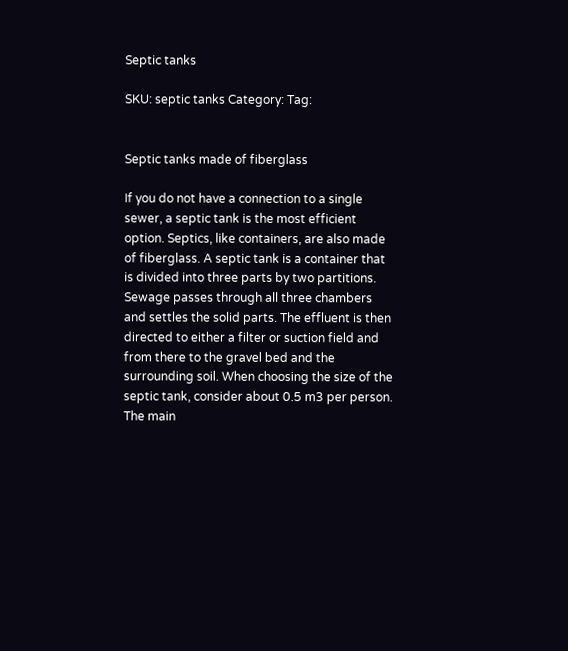Septic tanks

SKU: septic tanks Category: Tag:


Septic tanks made of fiberglass

If you do not have a connection to a single sewer, a septic tank is the most efficient option. Septics, like containers, are also made of fiberglass. A septic tank is a container that is divided into three parts by two partitions. Sewage passes through all three chambers and settles the solid parts. The effluent is then directed to either a filter or suction field and from there to the gravel bed and the surrounding soil. When choosing the size of the septic tank, consider about 0.5 m3 per person. The main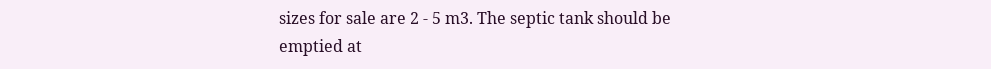sizes for sale are 2 - 5 m3. The septic tank should be emptied at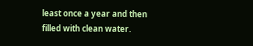least once a year and then filled with clean water.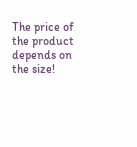The price of the product depends on the size!